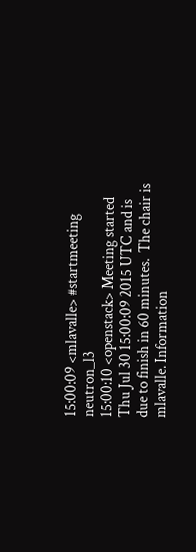15:00:09 <mlavalle> #startmeeting neutron_l3
15:00:10 <openstack> Meeting started Thu Jul 30 15:00:09 2015 UTC and is due to finish in 60 minutes.  The chair is mlavalle. Information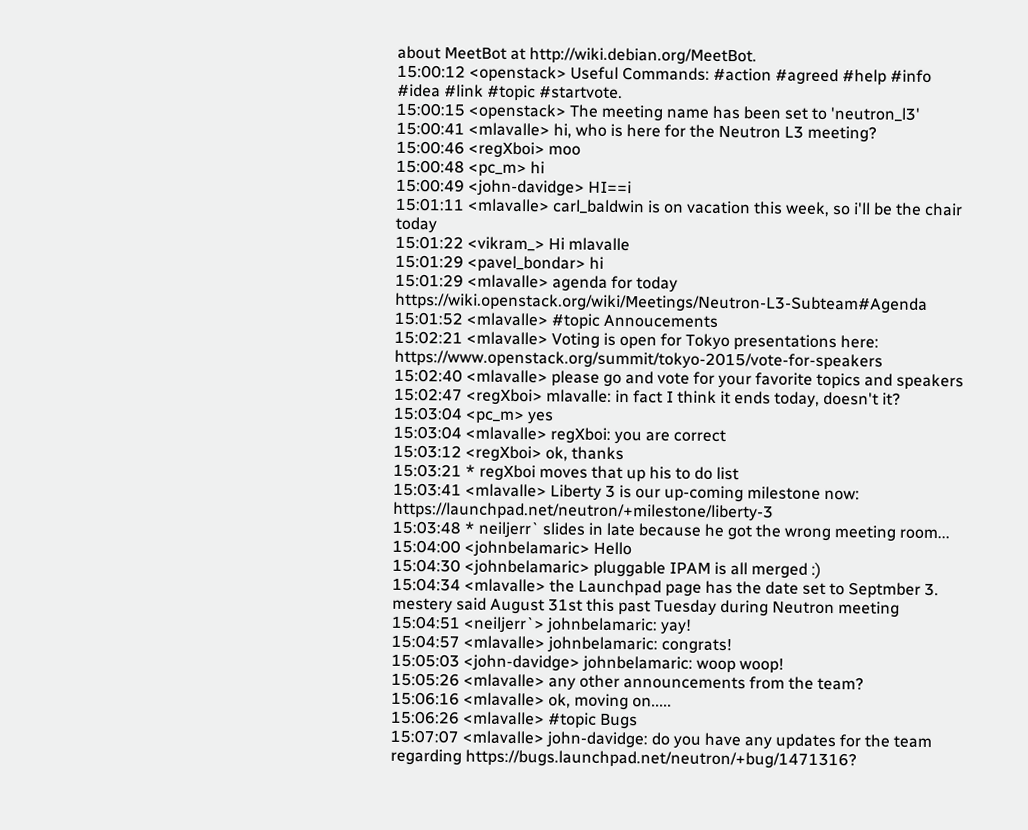about MeetBot at http://wiki.debian.org/MeetBot.
15:00:12 <openstack> Useful Commands: #action #agreed #help #info #idea #link #topic #startvote.
15:00:15 <openstack> The meeting name has been set to 'neutron_l3'
15:00:41 <mlavalle> hi, who is here for the Neutron L3 meeting?
15:00:46 <regXboi> moo
15:00:48 <pc_m> hi
15:00:49 <john-davidge> HI==i
15:01:11 <mlavalle> carl_baldwin is on vacation this week, so i'll be the chair today
15:01:22 <vikram_> Hi mlavalle
15:01:29 <pavel_bondar> hi
15:01:29 <mlavalle> agenda for today https://wiki.openstack.org/wiki/Meetings/Neutron-L3-Subteam#Agenda
15:01:52 <mlavalle> #topic Annoucements
15:02:21 <mlavalle> Voting is open for Tokyo presentations here: https://www.openstack.org/summit/tokyo-2015/vote-for-speakers
15:02:40 <mlavalle> please go and vote for your favorite topics and speakers
15:02:47 <regXboi> mlavalle: in fact I think it ends today, doesn't it?
15:03:04 <pc_m> yes
15:03:04 <mlavalle> regXboi: you are correct
15:03:12 <regXboi> ok, thanks
15:03:21 * regXboi moves that up his to do list
15:03:41 <mlavalle> Liberty 3 is our up-coming milestone now: https://launchpad.net/neutron/+milestone/liberty-3
15:03:48 * neiljerr` slides in late because he got the wrong meeting room...
15:04:00 <johnbelamaric> Hello
15:04:30 <johnbelamaric> pluggable IPAM is all merged :)
15:04:34 <mlavalle> the Launchpad page has the date set to Septmber 3. mestery said August 31st this past Tuesday during Neutron meeting
15:04:51 <neiljerr`> johnbelamaric: yay!
15:04:57 <mlavalle> johnbelamaric: congrats!
15:05:03 <john-davidge> johnbelamaric: woop woop!
15:05:26 <mlavalle> any other announcements from the team?
15:06:16 <mlavalle> ok, moving on.....
15:06:26 <mlavalle> #topic Bugs
15:07:07 <mlavalle> john-davidge: do you have any updates for the team regarding https://bugs.launchpad.net/neutron/+bug/1471316?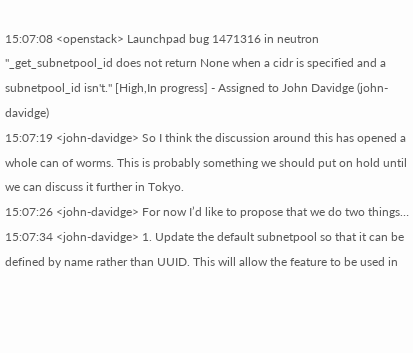15:07:08 <openstack> Launchpad bug 1471316 in neutron "_get_subnetpool_id does not return None when a cidr is specified and a subnetpool_id isn't." [High,In progress] - Assigned to John Davidge (john-davidge)
15:07:19 <john-davidge> So I think the discussion around this has opened a whole can of worms. This is probably something we should put on hold until we can discuss it further in Tokyo.
15:07:26 <john-davidge> For now I’d like to propose that we do two things…
15:07:34 <john-davidge> 1. Update the default subnetpool so that it can be defined by name rather than UUID. This will allow the feature to be used in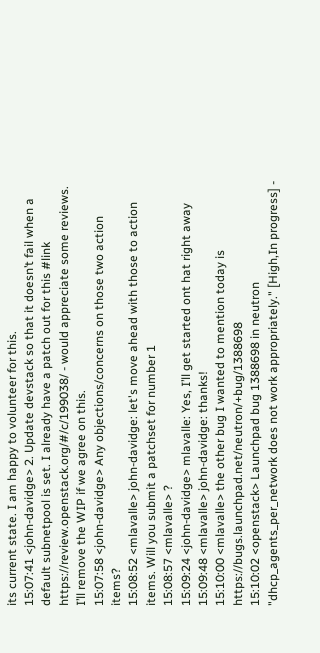its current state. I am happy to volunteer for this.
15:07:41 <john-davidge> 2. Update devstack so that it doesn’t fail when a default subnetpool is set. I already have a patch out for this #link https://review.openstack.org/#/c/199038/ - would appreciate some reviews. I’ll remove the WIP if we agree on this.
15:07:58 <john-davidge> Any objections/concerns on those two action items?
15:08:52 <mlavalle> john-davidge: let's move ahead with those to action items. Will you submit a patchset for number 1
15:08:57 <mlavalle> ?
15:09:24 <john-davidge> mlavalle: Yes, I’ll get started ont hat right away
15:09:48 <mlavalle> john-davidge: thanks!
15:10:00 <mlavalle> the other bug I wanted to mention today is https://bugs.launchpad.net/neutron/+bug/1388698
15:10:02 <openstack> Launchpad bug 1388698 in neutron "dhcp_agents_per_network does not work appropriately." [High,In progress] -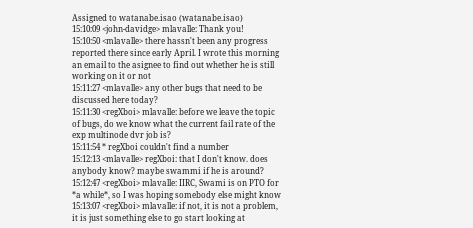Assigned to watanabe.isao (watanabe.isao)
15:10:09 <john-davidge> mlavalle: Thank you!
15:10:50 <mlavalle> there hassn't been any progress reported there since early April. I wrote this morning an email to the asignee to find out whether he is still working on it or not
15:11:27 <mlavalle> any other bugs that need to be discussed here today?
15:11:30 <regXboi> mlavalle: before we leave the topic of bugs, do we know what the current fail rate of the exp multinode dvr job is?
15:11:54 * regXboi couldn't find a number
15:12:13 <mlavalle> regXboi: that I don't know. does anybody know? maybe swammi if he is around?
15:12:47 <regXboi> mlavalle: IIRC, Swami is on PTO for *a while*, so I was hoping somebody else might know
15:13:07 <regXboi> mlavalle: if not, it is not a problem, it is just something else to go start looking at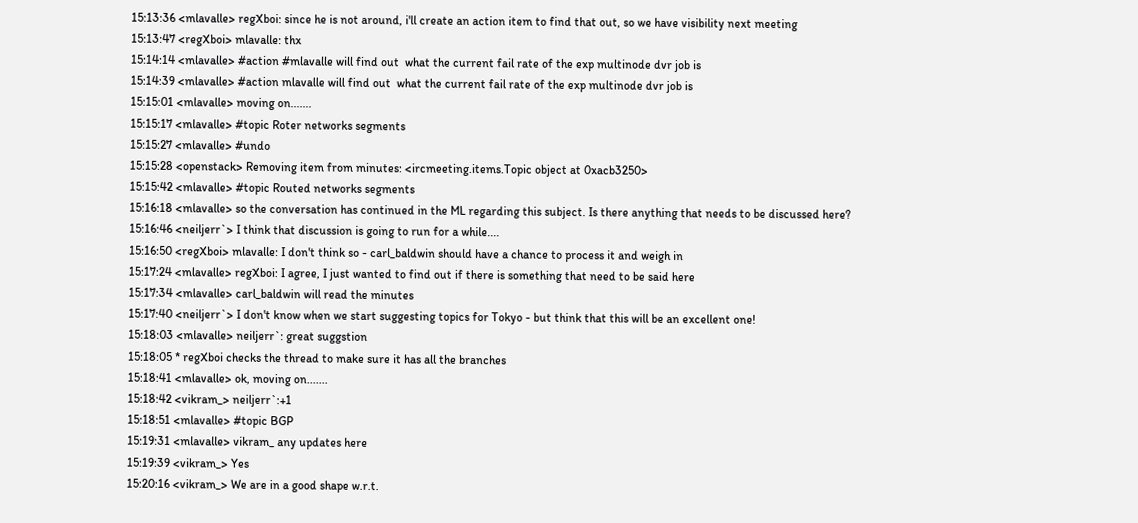15:13:36 <mlavalle> regXboi: since he is not around, i'll create an action item to find that out, so we have visibility next meeting
15:13:47 <regXboi> mlavalle: thx
15:14:14 <mlavalle> #action #mlavalle will find out  what the current fail rate of the exp multinode dvr job is
15:14:39 <mlavalle> #action mlavalle will find out  what the current fail rate of the exp multinode dvr job is
15:15:01 <mlavalle> moving on.......
15:15:17 <mlavalle> #topic Roter networks segments
15:15:27 <mlavalle> #undo
15:15:28 <openstack> Removing item from minutes: <ircmeeting.items.Topic object at 0xacb3250>
15:15:42 <mlavalle> #topic Routed networks segments
15:16:18 <mlavalle> so the conversation has continued in the ML regarding this subject. Is there anything that needs to be discussed here?
15:16:46 <neiljerr`> I think that discussion is going to run for a while....
15:16:50 <regXboi> mlavalle: I don't think so - carl_baldwin should have a chance to process it and weigh in
15:17:24 <mlavalle> regXboi: I agree, I just wanted to find out if there is something that need to be said here
15:17:34 <mlavalle> carl_baldwin will read the minutes
15:17:40 <neiljerr`> I don't know when we start suggesting topics for Tokyo - but think that this will be an excellent one!
15:18:03 <mlavalle> neiljerr`: great suggstion
15:18:05 * regXboi checks the thread to make sure it has all the branches
15:18:41 <mlavalle> ok, moving on.......
15:18:42 <vikram_> neiljerr`:+1
15:18:51 <mlavalle> #topic BGP
15:19:31 <mlavalle> vikram_ any updates here
15:19:39 <vikram_> Yes
15:20:16 <vikram_> We are in a good shape w.r.t.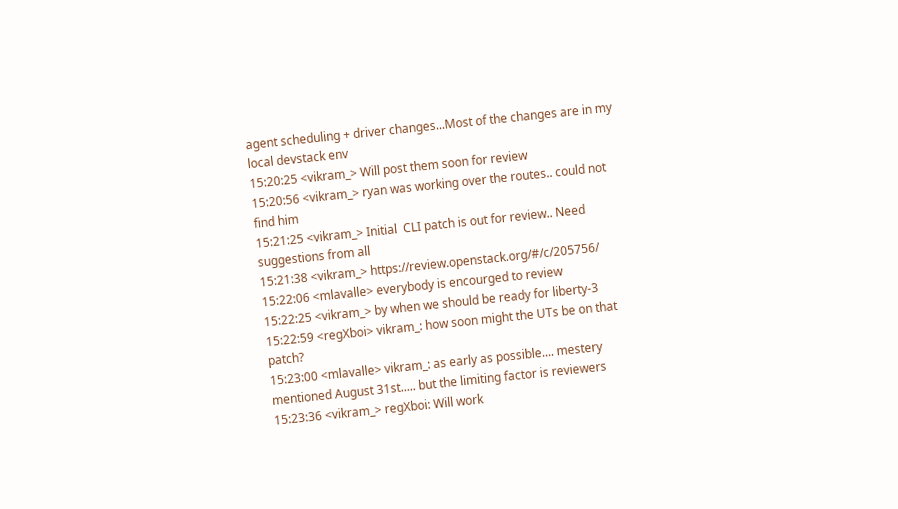agent scheduling + driver changes...Most of the changes are in my local devstack env
15:20:25 <vikram_> Will post them soon for review
15:20:56 <vikram_> ryan was working over the routes.. could not find him
15:21:25 <vikram_> Initial  CLI patch is out for review.. Need suggestions from all
15:21:38 <vikram_> https://review.openstack.org/#/c/205756/
15:22:06 <mlavalle> everybody is encourged to review
15:22:25 <vikram_> by when we should be ready for liberty-3
15:22:59 <regXboi> vikram_: how soon might the UTs be on that patch?
15:23:00 <mlavalle> vikram_: as early as possible.... mestery mentioned August 31st..... but the limiting factor is reviewers
15:23:36 <vikram_> regXboi: Will work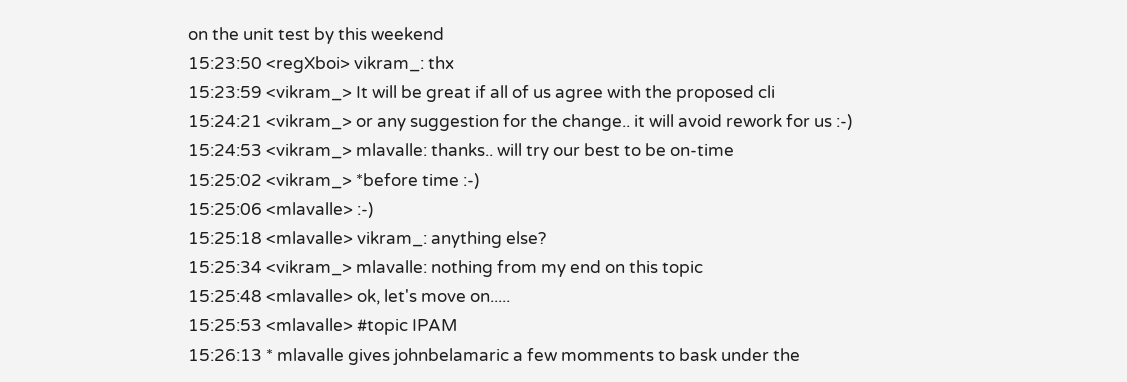on the unit test by this weekend
15:23:50 <regXboi> vikram_: thx
15:23:59 <vikram_> It will be great if all of us agree with the proposed cli
15:24:21 <vikram_> or any suggestion for the change.. it will avoid rework for us :-)
15:24:53 <vikram_> mlavalle: thanks.. will try our best to be on-time
15:25:02 <vikram_> *before time :-)
15:25:06 <mlavalle> :-)
15:25:18 <mlavalle> vikram_: anything else?
15:25:34 <vikram_> mlavalle: nothing from my end on this topic
15:25:48 <mlavalle> ok, let's move on.....
15:25:53 <mlavalle> #topic IPAM
15:26:13 * mlavalle gives johnbelamaric a few momments to bask under the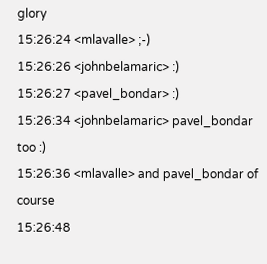glory
15:26:24 <mlavalle> ;-)
15:26:26 <johnbelamaric> :)
15:26:27 <pavel_bondar> :)
15:26:34 <johnbelamaric> pavel_bondar too :)
15:26:36 <mlavalle> and pavel_bondar of course
15:26:48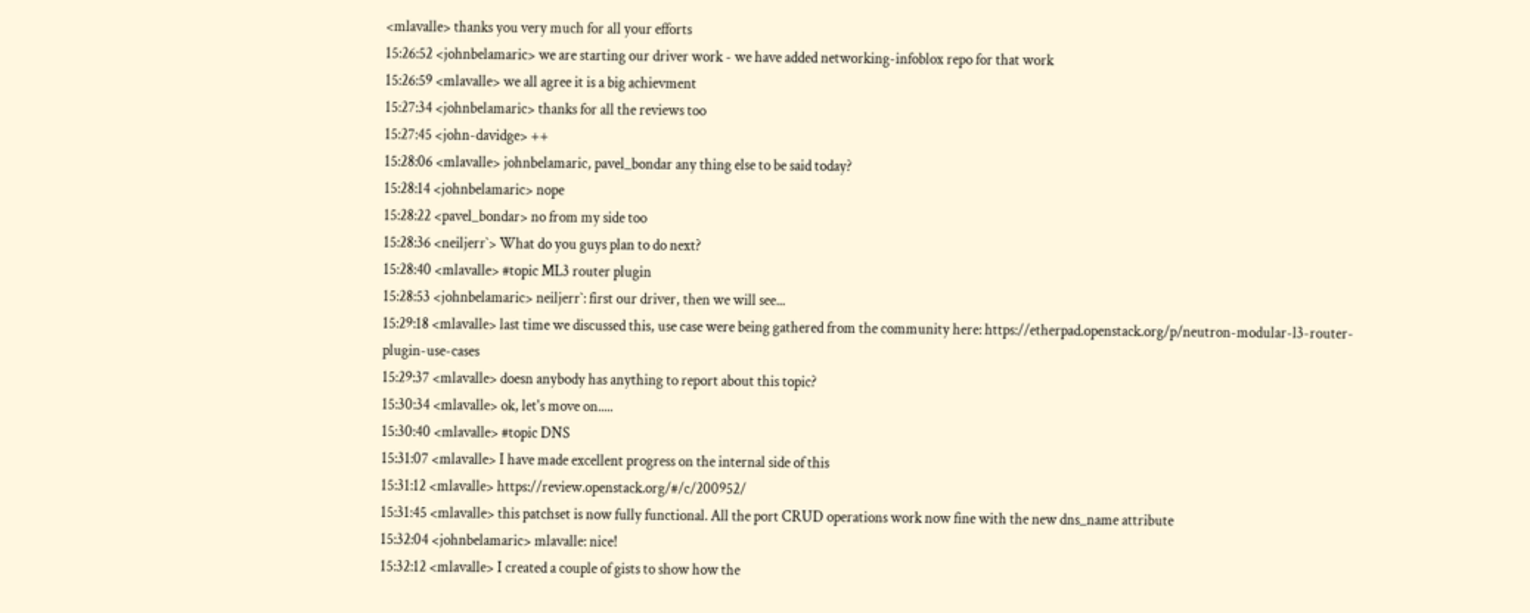<mlavalle> thanks you very much for all your efforts
15:26:52 <johnbelamaric> we are starting our driver work - we have added networking-infoblox repo for that work
15:26:59 <mlavalle> we all agree it is a big achievment
15:27:34 <johnbelamaric> thanks for all the reviews too
15:27:45 <john-davidge> ++
15:28:06 <mlavalle> johnbelamaric, pavel_bondar any thing else to be said today?
15:28:14 <johnbelamaric> nope
15:28:22 <pavel_bondar> no from my side too
15:28:36 <neiljerr`> What do you guys plan to do next?
15:28:40 <mlavalle> #topic ML3 router plugin
15:28:53 <johnbelamaric> neiljerr`: first our driver, then we will see...
15:29:18 <mlavalle> last time we discussed this, use case were being gathered from the community here: https://etherpad.openstack.org/p/neutron-modular-l3-router-plugin-use-cases
15:29:37 <mlavalle> doesn anybody has anything to report about this topic?
15:30:34 <mlavalle> ok, let's move on.....
15:30:40 <mlavalle> #topic DNS
15:31:07 <mlavalle> I have made excellent progress on the internal side of this
15:31:12 <mlavalle> https://review.openstack.org/#/c/200952/
15:31:45 <mlavalle> this patchset is now fully functional. All the port CRUD operations work now fine with the new dns_name attribute
15:32:04 <johnbelamaric> mlavalle: nice!
15:32:12 <mlavalle> I created a couple of gists to show how the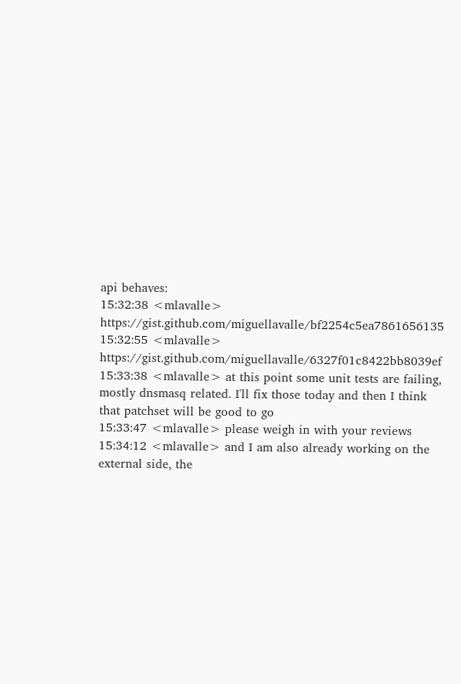api behaves:
15:32:38 <mlavalle> https://gist.github.com/miguellavalle/bf2254c5ea7861656135
15:32:55 <mlavalle> https://gist.github.com/miguellavalle/6327f01c8422bb8039ef
15:33:38 <mlavalle> at this point some unit tests are failing, mostly dnsmasq related. I'll fix those today and then I think that patchset will be good to go
15:33:47 <mlavalle> please weigh in with your reviews
15:34:12 <mlavalle> and I am also already working on the external side, the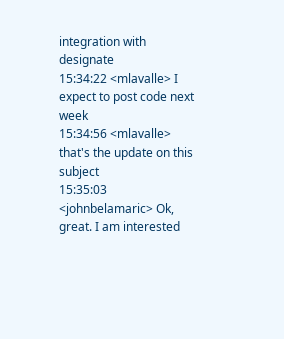integration with designate
15:34:22 <mlavalle> I expect to post code next week
15:34:56 <mlavalle> that's the update on this subject
15:35:03 <johnbelamaric> Ok, great. I am interested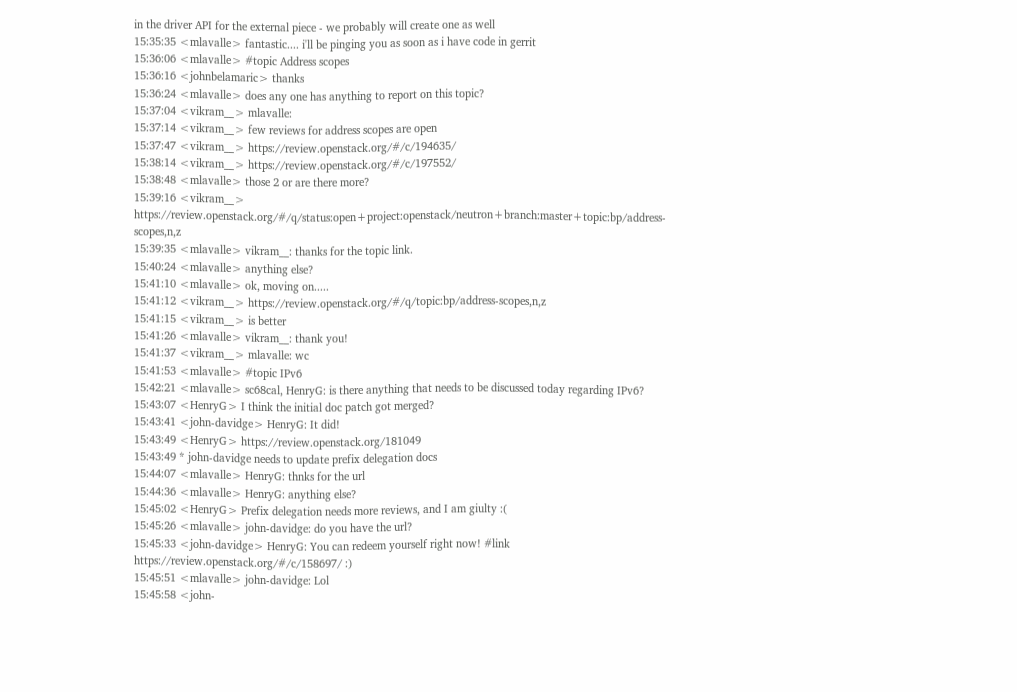in the driver API for the external piece - we probably will create one as well
15:35:35 <mlavalle> fantastic.... i'll be pinging you as soon as i have code in gerrit
15:36:06 <mlavalle> #topic Address scopes
15:36:16 <johnbelamaric> thanks
15:36:24 <mlavalle> does any one has anything to report on this topic?
15:37:04 <vikram__> mlavalle:
15:37:14 <vikram__> few reviews for address scopes are open
15:37:47 <vikram__> https://review.openstack.org/#/c/194635/
15:38:14 <vikram__> https://review.openstack.org/#/c/197552/
15:38:48 <mlavalle> those 2 or are there more?
15:39:16 <vikram__> https://review.openstack.org/#/q/status:open+project:openstack/neutron+branch:master+topic:bp/address-scopes,n,z
15:39:35 <mlavalle> vikram__: thanks for the topic link.
15:40:24 <mlavalle> anything else?
15:41:10 <mlavalle> ok, moving on.....
15:41:12 <vikram__> https://review.openstack.org/#/q/topic:bp/address-scopes,n,z
15:41:15 <vikram__> is better
15:41:26 <mlavalle> vikram__: thank you!
15:41:37 <vikram__> mlavalle: wc
15:41:53 <mlavalle> #topic IPv6
15:42:21 <mlavalle> sc68cal, HenryG: is there anything that needs to be discussed today regarding IPv6?
15:43:07 <HenryG> I think the initial doc patch got merged?
15:43:41 <john-davidge> HenryG: It did!
15:43:49 <HenryG> https://review.openstack.org/181049
15:43:49 * john-davidge needs to update prefix delegation docs
15:44:07 <mlavalle> HenryG: thnks for the url
15:44:36 <mlavalle> HenryG: anything else?
15:45:02 <HenryG> Prefix delegation needs more reviews, and I am giulty :(
15:45:26 <mlavalle> john-davidge: do you have the url?
15:45:33 <john-davidge> HenryG: You can redeem yourself right now! #link https://review.openstack.org/#/c/158697/ :)
15:45:51 <mlavalle> john-davidge: Lol
15:45:58 <john-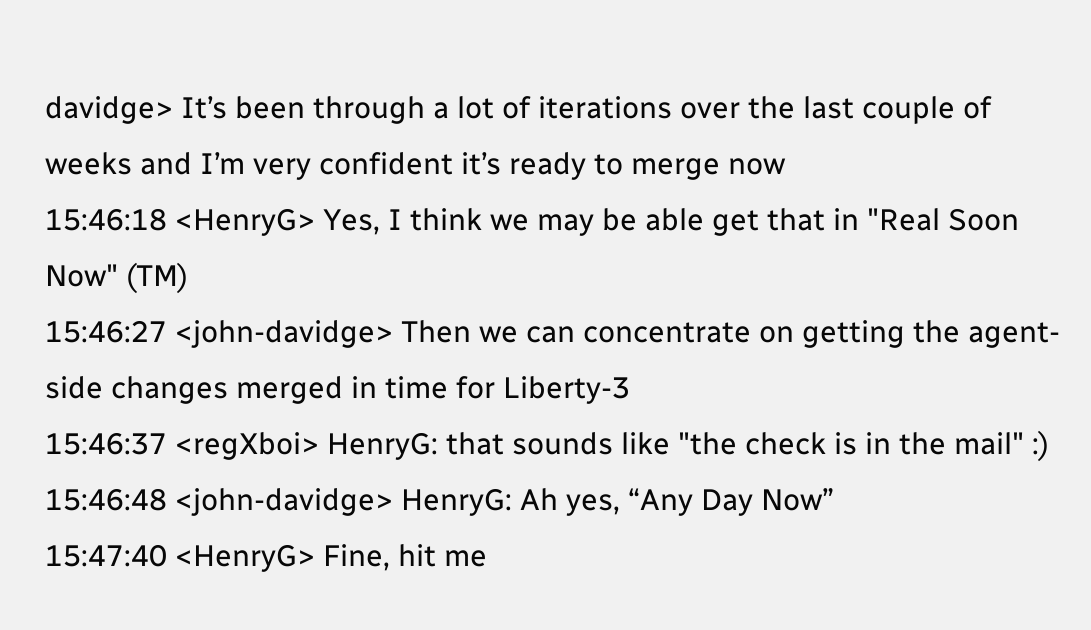davidge> It’s been through a lot of iterations over the last couple of weeks and I’m very confident it’s ready to merge now
15:46:18 <HenryG> Yes, I think we may be able get that in "Real Soon Now" (TM)
15:46:27 <john-davidge> Then we can concentrate on getting the agent-side changes merged in time for Liberty-3
15:46:37 <regXboi> HenryG: that sounds like "the check is in the mail" :)
15:46:48 <john-davidge> HenryG: Ah yes, “Any Day Now”
15:47:40 <HenryG> Fine, hit me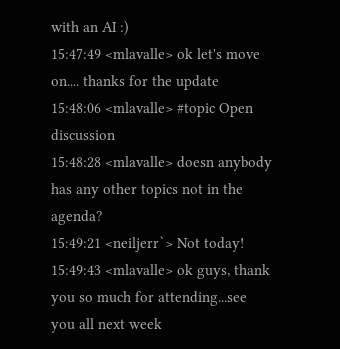with an AI :)
15:47:49 <mlavalle> ok let's move on.... thanks for the update
15:48:06 <mlavalle> #topic Open discussion
15:48:28 <mlavalle> doesn anybody has any other topics not in the agenda?
15:49:21 <neiljerr`> Not today!
15:49:43 <mlavalle> ok guys, thank you so much for attending...see you all next week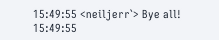15:49:55 <neiljerr`> Bye all!
15:49:55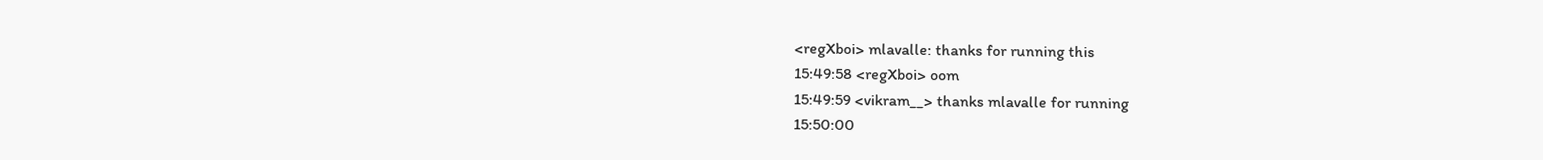<regXboi> mlavalle: thanks for running this
15:49:58 <regXboi> oom
15:49:59 <vikram__> thanks mlavalle for running
15:50:00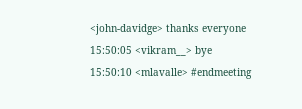<john-davidge> thanks everyone
15:50:05 <vikram__> bye
15:50:10 <mlavalle> #endmeeting